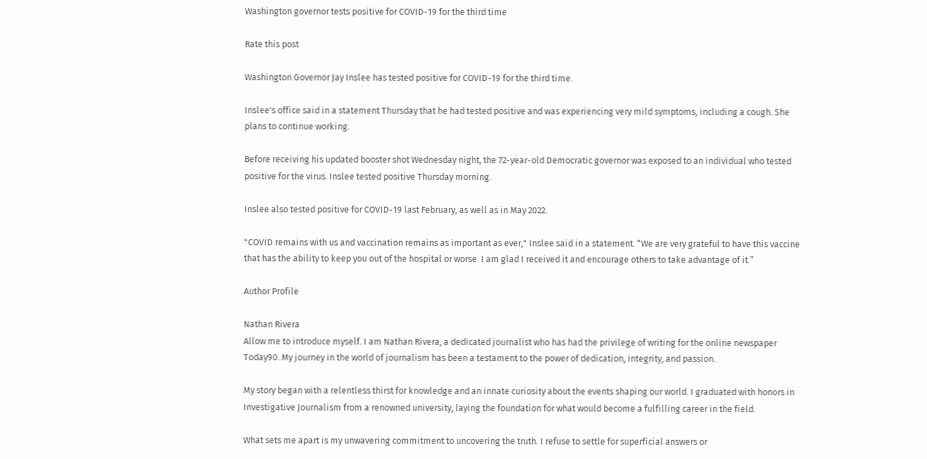Washington governor tests positive for COVID-19 for the third time

Rate this post

Washington Governor Jay Inslee has tested positive for COVID-19 for the third time.

Inslee's office said in a statement Thursday that he had tested positive and was experiencing very mild symptoms, including a cough. She plans to continue working.

Before receiving his updated booster shot Wednesday night, the 72-year-old Democratic governor was exposed to an individual who tested positive for the virus. Inslee tested positive Thursday morning.

Inslee also tested positive for COVID-19 last February, as well as in May 2022.

"COVID remains with us and vaccination remains as important as ever," Inslee said in a statement. “We are very grateful to have this vaccine that has the ability to keep you out of the hospital or worse. I am glad I received it and encourage others to take advantage of it.”

Author Profile

Nathan Rivera
Allow me to introduce myself. I am Nathan Rivera, a dedicated journalist who has had the privilege of writing for the online newspaper Today90. My journey in the world of journalism has been a testament to the power of dedication, integrity, and passion.

My story began with a relentless thirst for knowledge and an innate curiosity about the events shaping our world. I graduated with honors in Investigative Journalism from a renowned university, laying the foundation for what would become a fulfilling career in the field.

What sets me apart is my unwavering commitment to uncovering the truth. I refuse to settle for superficial answers or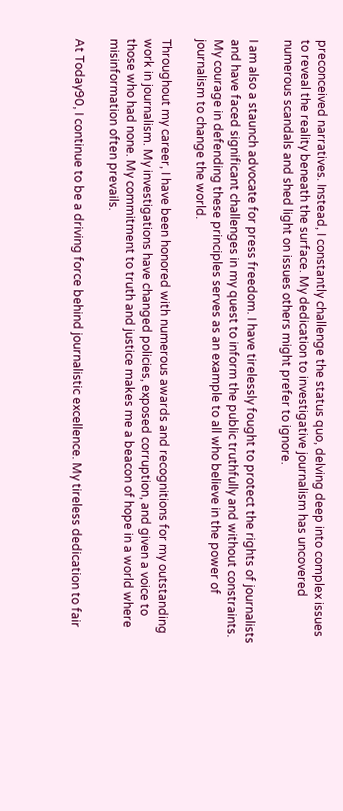preconceived narratives. Instead, I constantly challenge the status quo, delving deep into complex issues to reveal the reality beneath the surface. My dedication to investigative journalism has uncovered numerous scandals and shed light on issues others might prefer to ignore.

I am also a staunch advocate for press freedom. I have tirelessly fought to protect the rights of journalists and have faced significant challenges in my quest to inform the public truthfully and without constraints. My courage in defending these principles serves as an example to all who believe in the power of journalism to change the world.

Throughout my career, I have been honored with numerous awards and recognitions for my outstanding work in journalism. My investigations have changed policies, exposed corruption, and given a voice to those who had none. My commitment to truth and justice makes me a beacon of hope in a world where misinformation often prevails.

At Today90, I continue to be a driving force behind journalistic excellence. My tireless dedication to fair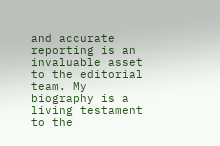and accurate reporting is an invaluable asset to the editorial team. My biography is a living testament to the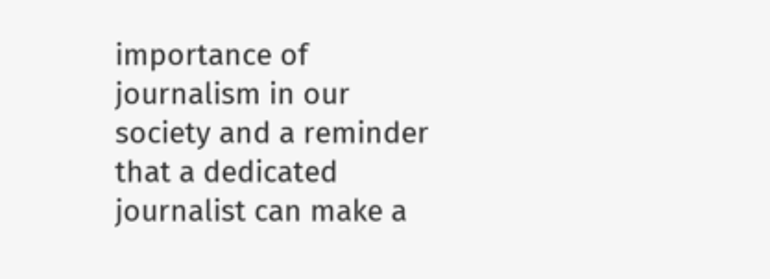importance of journalism in our society and a reminder that a dedicated journalist can make a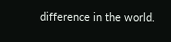difference in the world.